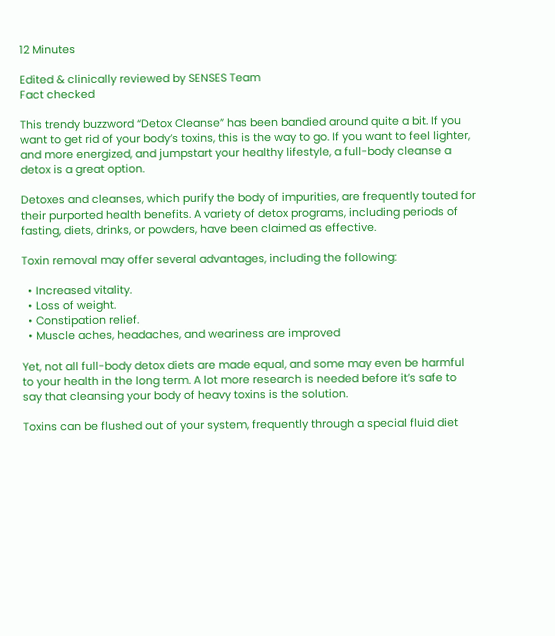12 Minutes

Edited & clinically reviewed by SENSES Team
Fact checked

This trendy buzzword “Detox Cleanse” has been bandied around quite a bit. If you want to get rid of your body’s toxins, this is the way to go. If you want to feel lighter, and more energized, and jumpstart your healthy lifestyle, a full-body cleanse a detox is a great option.

Detoxes and cleanses, which purify the body of impurities, are frequently touted for their purported health benefits. A variety of detox programs, including periods of fasting, diets, drinks, or powders, have been claimed as effective.

Toxin removal may offer several advantages, including the following:

  • Increased vitality.
  • Loss of weight.
  • Constipation relief.
  • Muscle aches, headaches, and weariness are improved

Yet, not all full-body detox diets are made equal, and some may even be harmful to your health in the long term. A lot more research is needed before it’s safe to say that cleansing your body of heavy toxins is the solution.

Toxins can be flushed out of your system, frequently through a special fluid diet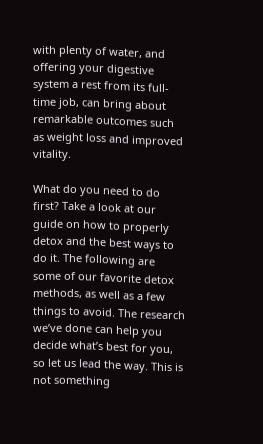with plenty of water, and offering your digestive system a rest from its full-time job, can bring about remarkable outcomes such as weight loss and improved vitality.

What do you need to do first? Take a look at our guide on how to properly detox and the best ways to do it. The following are some of our favorite detox methods, as well as a few things to avoid. The research we’ve done can help you decide what’s best for you, so let us lead the way. This is not something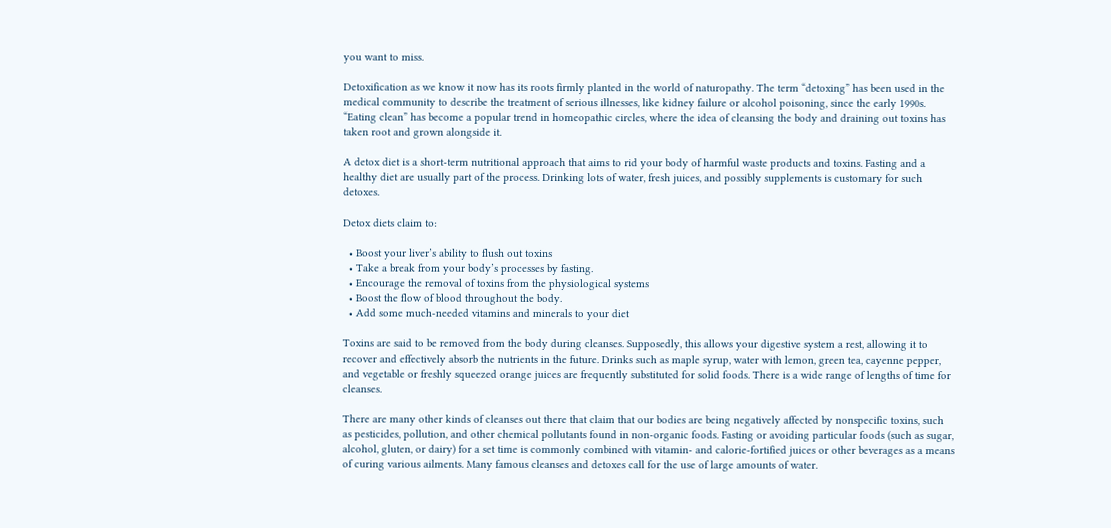you want to miss.

Detoxification as we know it now has its roots firmly planted in the world of naturopathy. The term “detoxing” has been used in the medical community to describe the treatment of serious illnesses, like kidney failure or alcohol poisoning, since the early 1990s. “Eating clean” has become a popular trend in homeopathic circles, where the idea of cleansing the body and draining out toxins has taken root and grown alongside it.

A detox diet is a short-term nutritional approach that aims to rid your body of harmful waste products and toxins. Fasting and a healthy diet are usually part of the process. Drinking lots of water, fresh juices, and possibly supplements is customary for such detoxes.

Detox diets claim to:

  • Boost your liver’s ability to flush out toxins
  • Take a break from your body’s processes by fasting.
  • Encourage the removal of toxins from the physiological systems
  • Boost the flow of blood throughout the body.
  • Add some much-needed vitamins and minerals to your diet

Toxins are said to be removed from the body during cleanses. Supposedly, this allows your digestive system a rest, allowing it to recover and effectively absorb the nutrients in the future. Drinks such as maple syrup, water with lemon, green tea, cayenne pepper, and vegetable or freshly squeezed orange juices are frequently substituted for solid foods. There is a wide range of lengths of time for cleanses.

There are many other kinds of cleanses out there that claim that our bodies are being negatively affected by nonspecific toxins, such as pesticides, pollution, and other chemical pollutants found in non-organic foods. Fasting or avoiding particular foods (such as sugar, alcohol, gluten, or dairy) for a set time is commonly combined with vitamin- and calorie-fortified juices or other beverages as a means of curing various ailments. Many famous cleanses and detoxes call for the use of large amounts of water.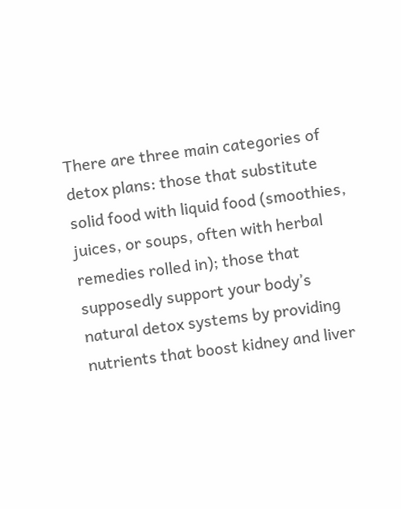There are three main categories of detox plans: those that substitute solid food with liquid food (smoothies, juices, or soups, often with herbal remedies rolled in); those that supposedly support your body’s natural detox systems by providing nutrients that boost kidney and liver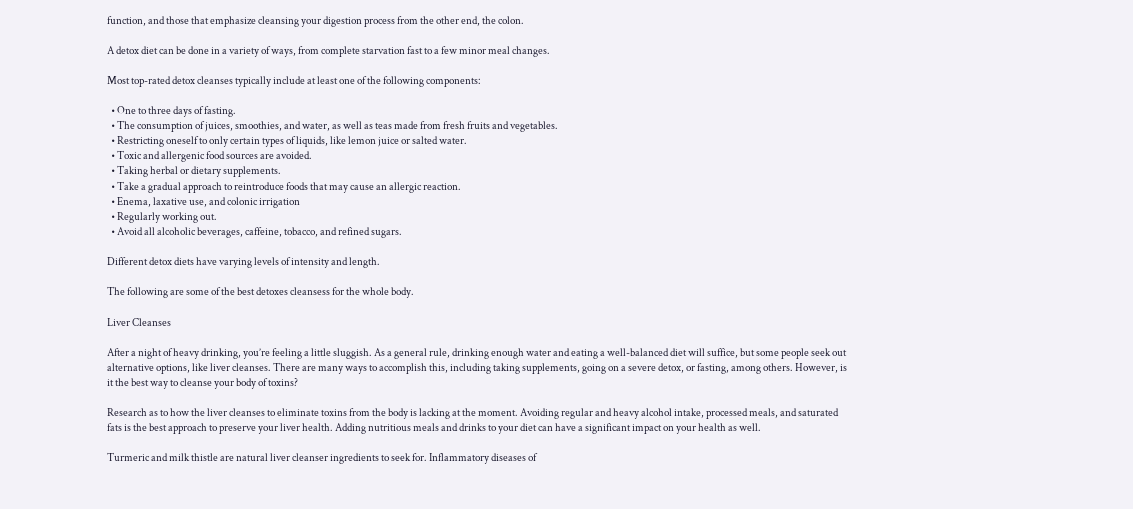function, and those that emphasize cleansing your digestion process from the other end, the colon.

A detox diet can be done in a variety of ways, from complete starvation fast to a few minor meal changes.

Most top-rated detox cleanses typically include at least one of the following components:

  • One to three days of fasting.
  • The consumption of juices, smoothies, and water, as well as teas made from fresh fruits and vegetables.
  • Restricting oneself to only certain types of liquids, like lemon juice or salted water.
  • Toxic and allergenic food sources are avoided.
  • Taking herbal or dietary supplements.
  • Take a gradual approach to reintroduce foods that may cause an allergic reaction.
  • Enema, laxative use, and colonic irrigation
  • Regularly working out.
  • Avoid all alcoholic beverages, caffeine, tobacco, and refined sugars.

Different detox diets have varying levels of intensity and length.

The following are some of the best detoxes cleansess for the whole body.

Liver Cleanses

After a night of heavy drinking, you’re feeling a little sluggish. As a general rule, drinking enough water and eating a well-balanced diet will suffice, but some people seek out alternative options, like liver cleanses. There are many ways to accomplish this, including taking supplements, going on a severe detox, or fasting, among others. However, is it the best way to cleanse your body of toxins?

Research as to how the liver cleanses to eliminate toxins from the body is lacking at the moment. Avoiding regular and heavy alcohol intake, processed meals, and saturated fats is the best approach to preserve your liver health. Adding nutritious meals and drinks to your diet can have a significant impact on your health as well.

Turmeric and milk thistle are natural liver cleanser ingredients to seek for. Inflammatory diseases of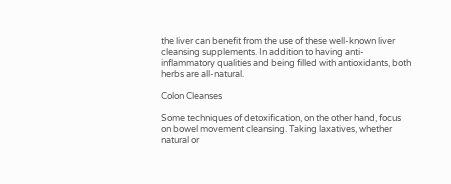the liver can benefit from the use of these well-known liver cleansing supplements. In addition to having anti-inflammatory qualities and being filled with antioxidants, both herbs are all-natural.

Colon Cleanses

Some techniques of detoxification, on the other hand, focus on bowel movement cleansing. Taking laxatives, whether natural or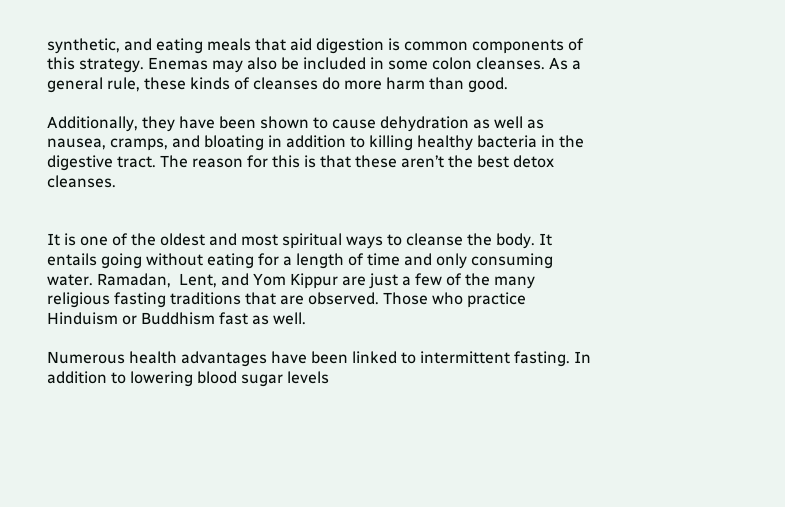synthetic, and eating meals that aid digestion is common components of this strategy. Enemas may also be included in some colon cleanses. As a general rule, these kinds of cleanses do more harm than good.

Additionally, they have been shown to cause dehydration as well as nausea, cramps, and bloating in addition to killing healthy bacteria in the digestive tract. The reason for this is that these aren’t the best detox cleanses.


It is one of the oldest and most spiritual ways to cleanse the body. It entails going without eating for a length of time and only consuming water. Ramadan,  Lent, and Yom Kippur are just a few of the many religious fasting traditions that are observed. Those who practice Hinduism or Buddhism fast as well.

Numerous health advantages have been linked to intermittent fasting. In addition to lowering blood sugar levels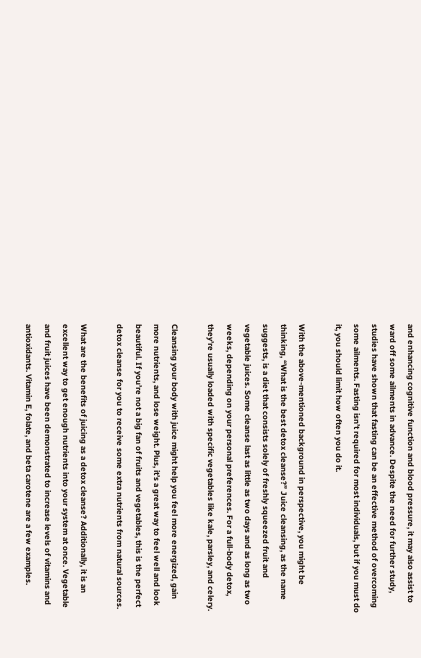and enhancing cognitive function and blood pressure, it may also assist to ward off some ailments in advance. Despite the need for further study, studies have shown that fasting can be an effective method of overcoming some ailments. Fasting isn’t required for most individuals, but if you must do it, you should limit how often you do it.

With the above-mentioned background in perspective, you might be thinking, “What is the best detox cleanse?” Juice cleansing, as the name suggests, is a diet that consists solely of freshly squeezed fruit and vegetable juices. Some cleanse last as little as two days and as long as two weeks, depending on your personal preferences. For a full-body detox, they’re usually loaded with specific vegetables like kale, parsley, and celery.

Cleansing your body with juice might help you feel more energized, gain more nutrients, and lose weight. Plus, it’s a great way to feel well and look beautiful. If you’re not a big fan of fruits and vegetables, this is the perfect detox cleanse for you to receive some extra nutrients from natural sources.

What are the benefits of juicing as a detox cleanse? Additionally, it is an excellent way to get enough nutrients into your system at once. Vegetable and fruit juices have been demonstrated to increase levels of vitamins and antioxidants. Vitamin E, folate, and beta carotene are a few examples.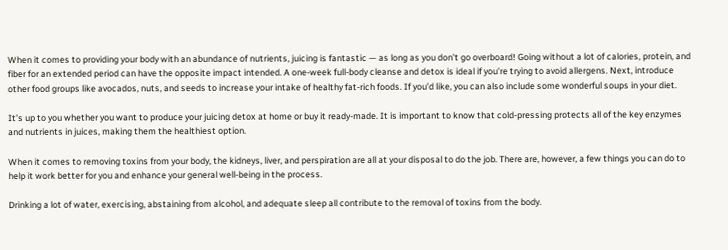When it comes to providing your body with an abundance of nutrients, juicing is fantastic — as long as you don’t go overboard! Going without a lot of calories, protein, and fiber for an extended period can have the opposite impact intended. A one-week full-body cleanse and detox is ideal if you’re trying to avoid allergens. Next, introduce other food groups like avocados, nuts, and seeds to increase your intake of healthy fat-rich foods. If you’d like, you can also include some wonderful soups in your diet.

It’s up to you whether you want to produce your juicing detox at home or buy it ready-made. It is important to know that cold-pressing protects all of the key enzymes and nutrients in juices, making them the healthiest option.

When it comes to removing toxins from your body, the kidneys, liver, and perspiration are all at your disposal to do the job. There are, however, a few things you can do to help it work better for you and enhance your general well-being in the process.

Drinking a lot of water, exercising, abstaining from alcohol, and adequate sleep all contribute to the removal of toxins from the body.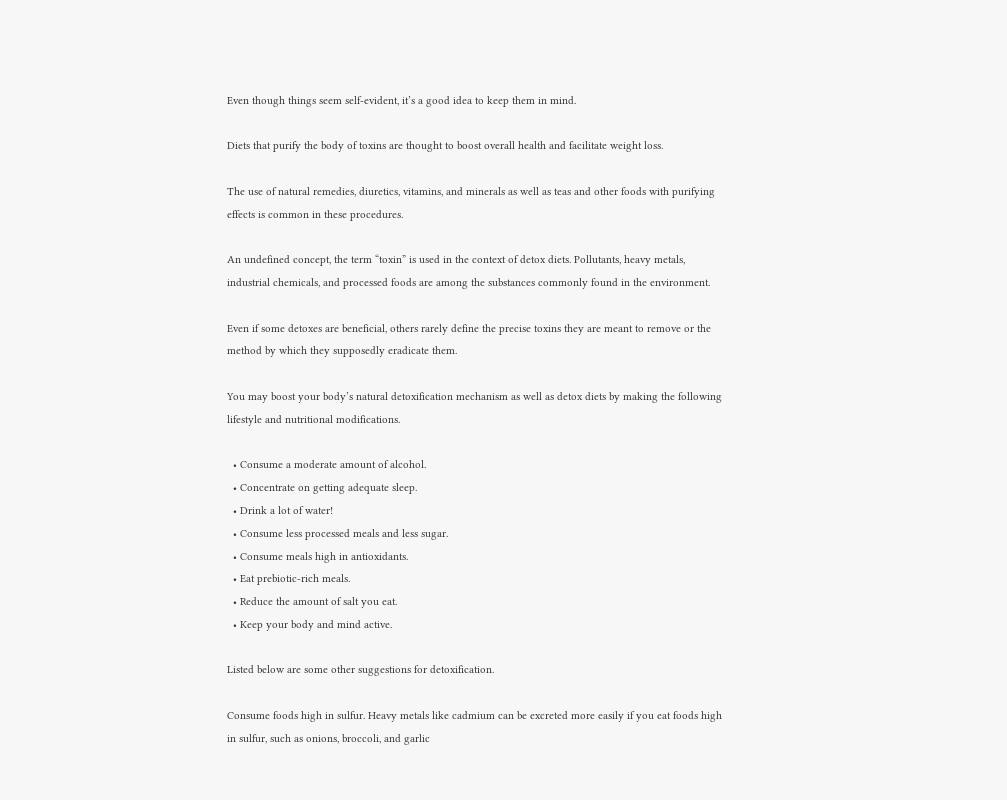Even though things seem self-evident, it’s a good idea to keep them in mind.

Diets that purify the body of toxins are thought to boost overall health and facilitate weight loss.

The use of natural remedies, diuretics, vitamins, and minerals as well as teas and other foods with purifying effects is common in these procedures.

An undefined concept, the term “toxin” is used in the context of detox diets. Pollutants, heavy metals, industrial chemicals, and processed foods are among the substances commonly found in the environment.

Even if some detoxes are beneficial, others rarely define the precise toxins they are meant to remove or the method by which they supposedly eradicate them.

You may boost your body’s natural detoxification mechanism as well as detox diets by making the following lifestyle and nutritional modifications.

  • Consume a moderate amount of alcohol.
  • Concentrate on getting adequate sleep.
  • Drink a lot of water!
  • Consume less processed meals and less sugar.
  • Consume meals high in antioxidants.
  • Eat prebiotic-rich meals.
  • Reduce the amount of salt you eat.
  • Keep your body and mind active.

Listed below are some other suggestions for detoxification.

Consume foods high in sulfur. Heavy metals like cadmium can be excreted more easily if you eat foods high in sulfur, such as onions, broccoli, and garlic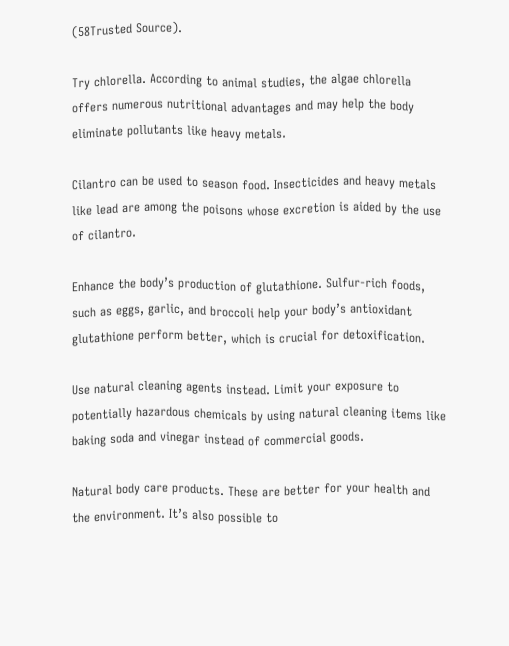(58Trusted Source).

Try chlorella. According to animal studies, the algae chlorella offers numerous nutritional advantages and may help the body eliminate pollutants like heavy metals.

Cilantro can be used to season food. Insecticides and heavy metals like lead are among the poisons whose excretion is aided by the use of cilantro.

Enhance the body’s production of glutathione. Sulfur-rich foods, such as eggs, garlic, and broccoli help your body’s antioxidant glutathione perform better, which is crucial for detoxification.

Use natural cleaning agents instead. Limit your exposure to potentially hazardous chemicals by using natural cleaning items like baking soda and vinegar instead of commercial goods.

Natural body care products. These are better for your health and the environment. It’s also possible to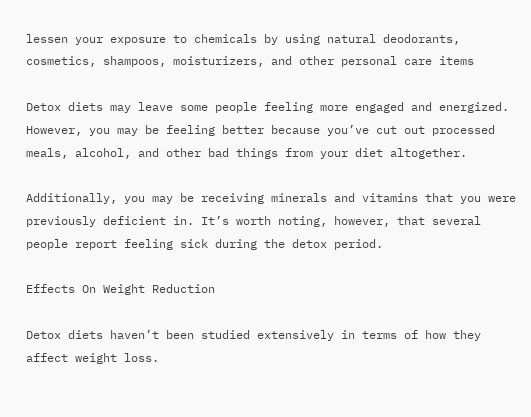lessen your exposure to chemicals by using natural deodorants, cosmetics, shampoos, moisturizers, and other personal care items

Detox diets may leave some people feeling more engaged and energized. However, you may be feeling better because you’ve cut out processed meals, alcohol, and other bad things from your diet altogether.

Additionally, you may be receiving minerals and vitamins that you were previously deficient in. It’s worth noting, however, that several people report feeling sick during the detox period.

Effects On Weight Reduction

Detox diets haven’t been studied extensively in terms of how they affect weight loss.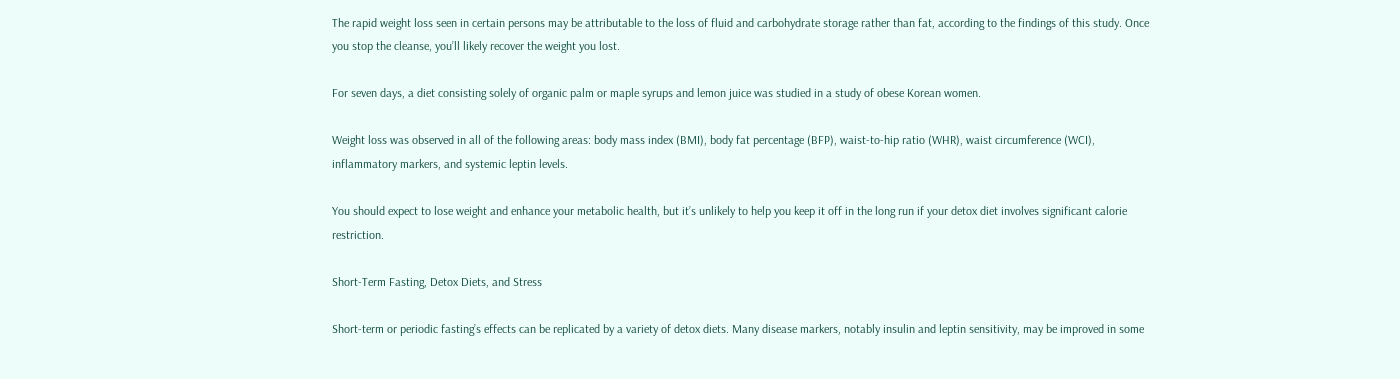The rapid weight loss seen in certain persons may be attributable to the loss of fluid and carbohydrate storage rather than fat, according to the findings of this study. Once you stop the cleanse, you’ll likely recover the weight you lost.

For seven days, a diet consisting solely of organic palm or maple syrups and lemon juice was studied in a study of obese Korean women.

Weight loss was observed in all of the following areas: body mass index (BMI), body fat percentage (BFP), waist-to-hip ratio (WHR), waist circumference (WCI), inflammatory markers, and systemic leptin levels.

You should expect to lose weight and enhance your metabolic health, but it’s unlikely to help you keep it off in the long run if your detox diet involves significant calorie restriction.

Short-Term Fasting, Detox Diets, and Stress

Short-term or periodic fasting’s effects can be replicated by a variety of detox diets. Many disease markers, notably insulin and leptin sensitivity, may be improved in some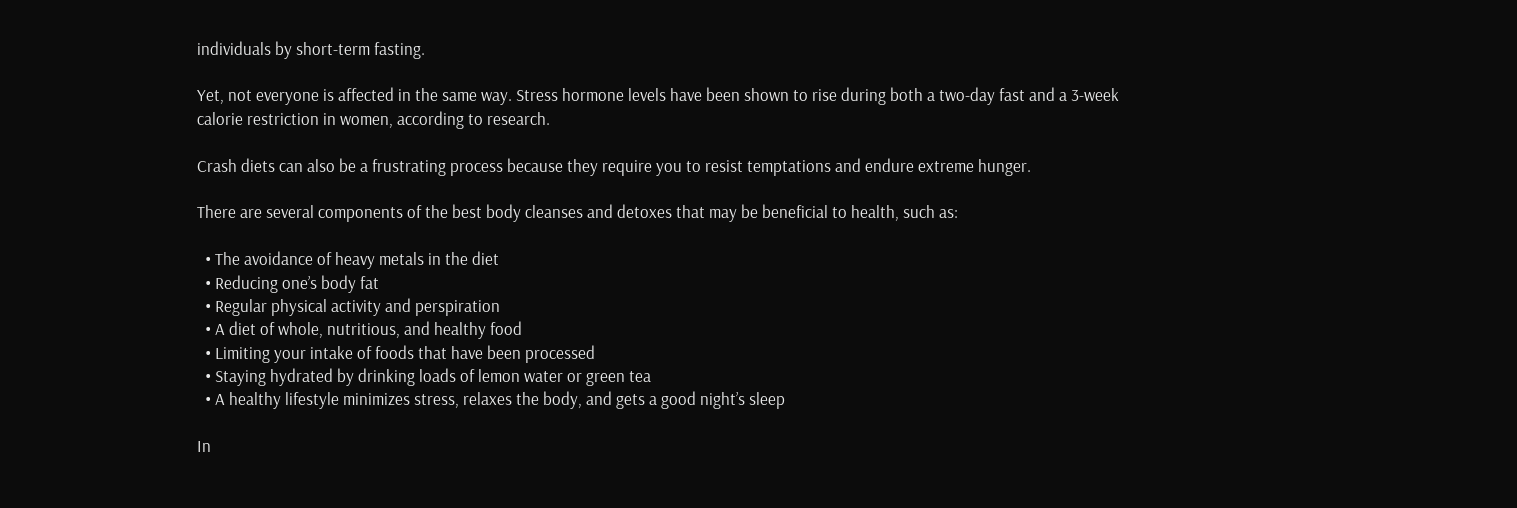individuals by short-term fasting.

Yet, not everyone is affected in the same way. Stress hormone levels have been shown to rise during both a two-day fast and a 3-week calorie restriction in women, according to research.

Crash diets can also be a frustrating process because they require you to resist temptations and endure extreme hunger.

There are several components of the best body cleanses and detoxes that may be beneficial to health, such as:

  • The avoidance of heavy metals in the diet
  • Reducing one’s body fat
  • Regular physical activity and perspiration
  • A diet of whole, nutritious, and healthy food
  • Limiting your intake of foods that have been processed
  • Staying hydrated by drinking loads of lemon water or green tea
  • A healthy lifestyle minimizes stress, relaxes the body, and gets a good night’s sleep

In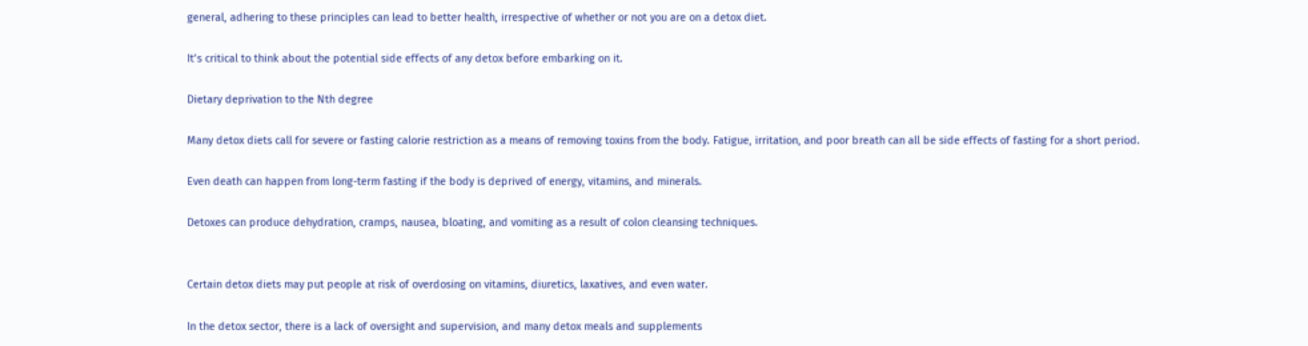general, adhering to these principles can lead to better health, irrespective of whether or not you are on a detox diet.

It’s critical to think about the potential side effects of any detox before embarking on it.

Dietary deprivation to the Nth degree

Many detox diets call for severe or fasting calorie restriction as a means of removing toxins from the body. Fatigue, irritation, and poor breath can all be side effects of fasting for a short period.

Even death can happen from long-term fasting if the body is deprived of energy, vitamins, and minerals.

Detoxes can produce dehydration, cramps, nausea, bloating, and vomiting as a result of colon cleansing techniques.


Certain detox diets may put people at risk of overdosing on vitamins, diuretics, laxatives, and even water.

In the detox sector, there is a lack of oversight and supervision, and many detox meals and supplements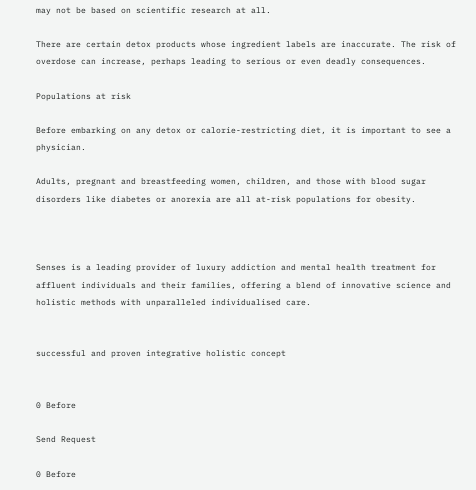may not be based on scientific research at all.

There are certain detox products whose ingredient labels are inaccurate. The risk of overdose can increase, perhaps leading to serious or even deadly consequences.

Populations at risk

Before embarking on any detox or calorie-restricting diet, it is important to see a physician.

Adults, pregnant and breastfeeding women, children, and those with blood sugar disorders like diabetes or anorexia are all at-risk populations for obesity.



Senses is a leading provider of luxury addiction and mental health treatment for affluent individuals and their families, offering a blend of innovative science and holistic methods with unparalleled individualised care.


successful and proven integrative holistic concept


0 Before

Send Request

0 Before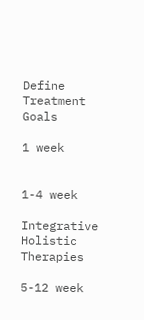Define Treatment Goals

1 week


1-4 week

Integrative Holistic Therapies

5-12 week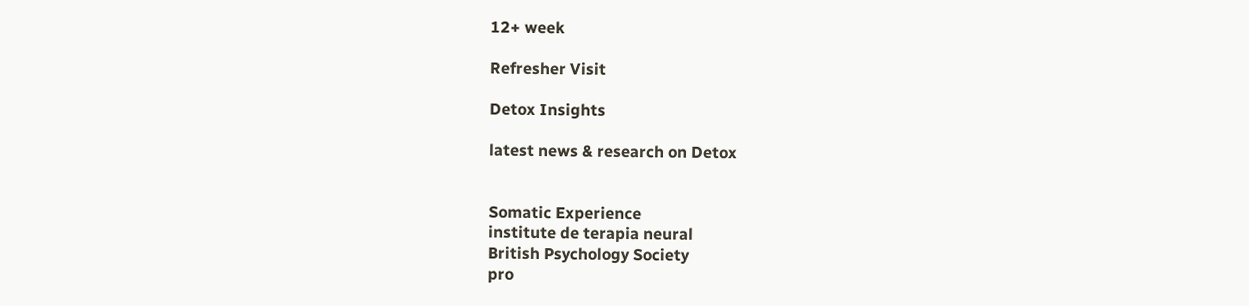12+ week

Refresher Visit

Detox Insights

latest news & research on Detox


Somatic Experience
institute de terapia neural
British Psychology Society
pro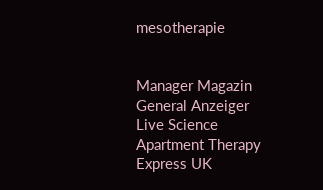mesotherapie


Manager Magazin
General Anzeiger
Live Science
Apartment Therapy
Express UK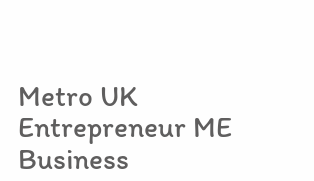Metro UK
Entrepreneur ME
Business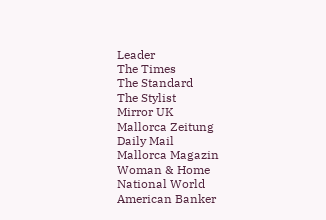Leader
The Times
The Standard
The Stylist
Mirror UK
Mallorca Zeitung
Daily Mail
Mallorca Magazin
Woman & Home
National World
American Banker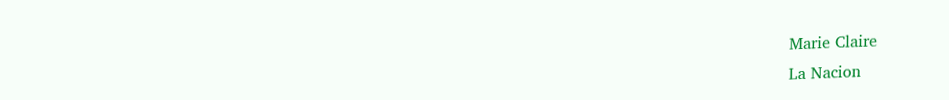Marie Claire
La Nacion